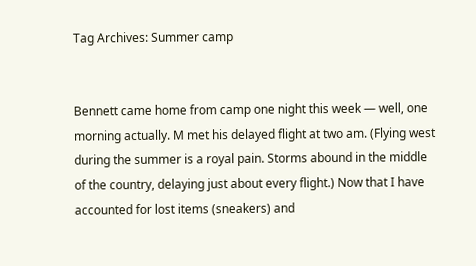Tag Archives: Summer camp


Bennett came home from camp one night this week — well, one morning actually. M met his delayed flight at two am. (Flying west during the summer is a royal pain. Storms abound in the middle of the country, delaying just about every flight.) Now that I have accounted for lost items (sneakers) and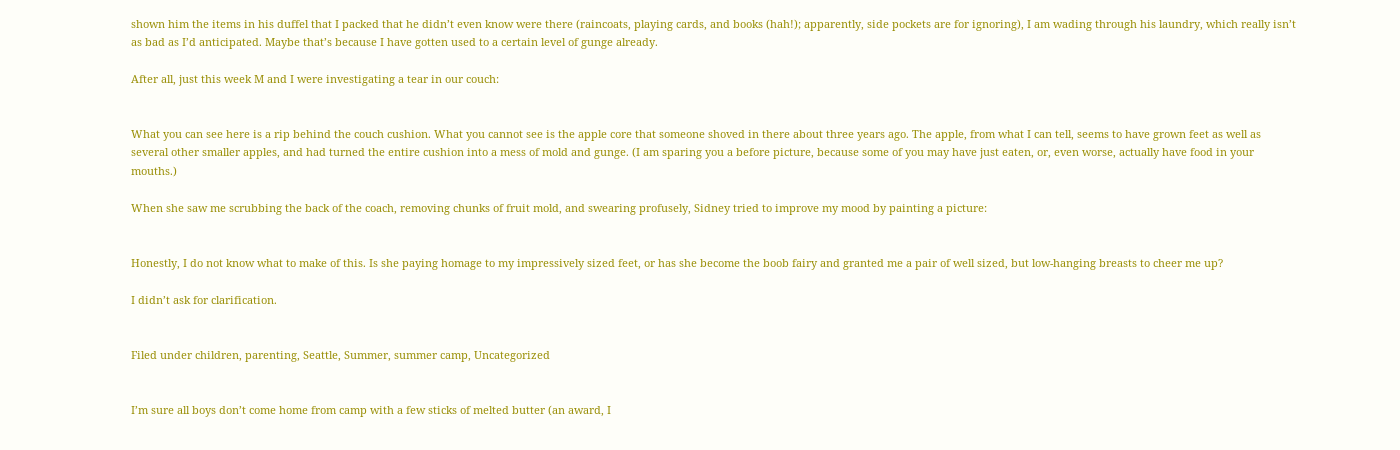shown him the items in his duffel that I packed that he didn’t even know were there (raincoats, playing cards, and books (hah!); apparently, side pockets are for ignoring), I am wading through his laundry, which really isn’t as bad as I’d anticipated. Maybe that’s because I have gotten used to a certain level of gunge already.

After all, just this week M and I were investigating a tear in our couch:


What you can see here is a rip behind the couch cushion. What you cannot see is the apple core that someone shoved in there about three years ago. The apple, from what I can tell, seems to have grown feet as well as several other smaller apples, and had turned the entire cushion into a mess of mold and gunge. (I am sparing you a before picture, because some of you may have just eaten, or, even worse, actually have food in your mouths.)

When she saw me scrubbing the back of the coach, removing chunks of fruit mold, and swearing profusely, Sidney tried to improve my mood by painting a picture:


Honestly, I do not know what to make of this. Is she paying homage to my impressively sized feet, or has she become the boob fairy and granted me a pair of well sized, but low-hanging breasts to cheer me up?

I didn’t ask for clarification.


Filed under children, parenting, Seattle, Summer, summer camp, Uncategorized


I’m sure all boys don’t come home from camp with a few sticks of melted butter (an award, I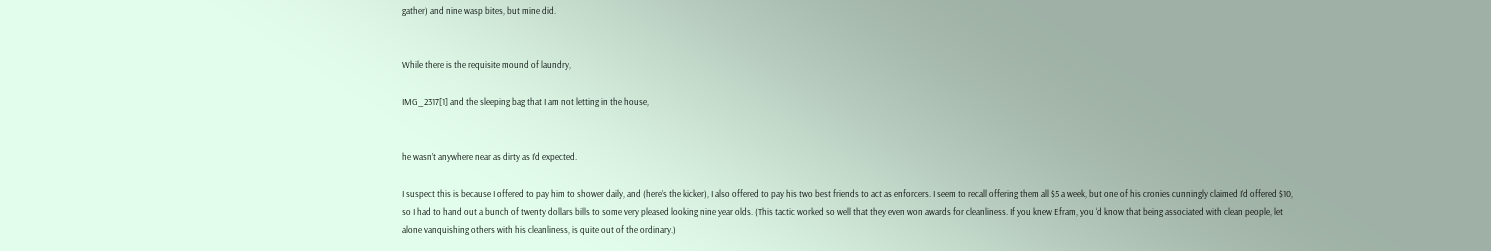gather) and nine wasp bites, but mine did.


While there is the requisite mound of laundry,

IMG_2317[1] and the sleeping bag that I am not letting in the house,


he wasn’t anywhere near as dirty as I’d expected.

I suspect this is because I offered to pay him to shower daily, and (here’s the kicker), I also offered to pay his two best friends to act as enforcers. I seem to recall offering them all $5 a week, but one of his cronies cunningly claimed I’d offered $10, so I had to hand out a bunch of twenty dollars bills to some very pleased looking nine year olds. (This tactic worked so well that they even won awards for cleanliness. If you knew Efram, you ‘d know that being associated with clean people, let alone vanquishing others with his cleanliness, is quite out of the ordinary.)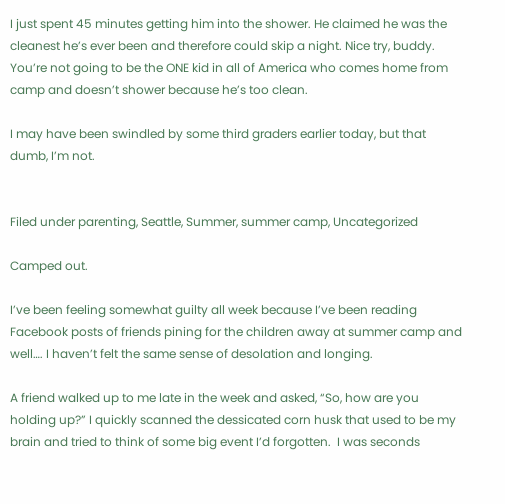I just spent 45 minutes getting him into the shower. He claimed he was the cleanest he’s ever been and therefore could skip a night. Nice try, buddy. You’re not going to be the ONE kid in all of America who comes home from camp and doesn’t shower because he’s too clean.

I may have been swindled by some third graders earlier today, but that dumb, I’m not.


Filed under parenting, Seattle, Summer, summer camp, Uncategorized

Camped out.

I’ve been feeling somewhat guilty all week because I’ve been reading Facebook posts of friends pining for the children away at summer camp and well…. I haven’t felt the same sense of desolation and longing.

A friend walked up to me late in the week and asked, “So, how are you holding up?” I quickly scanned the dessicated corn husk that used to be my brain and tried to think of some big event I’d forgotten.  I was seconds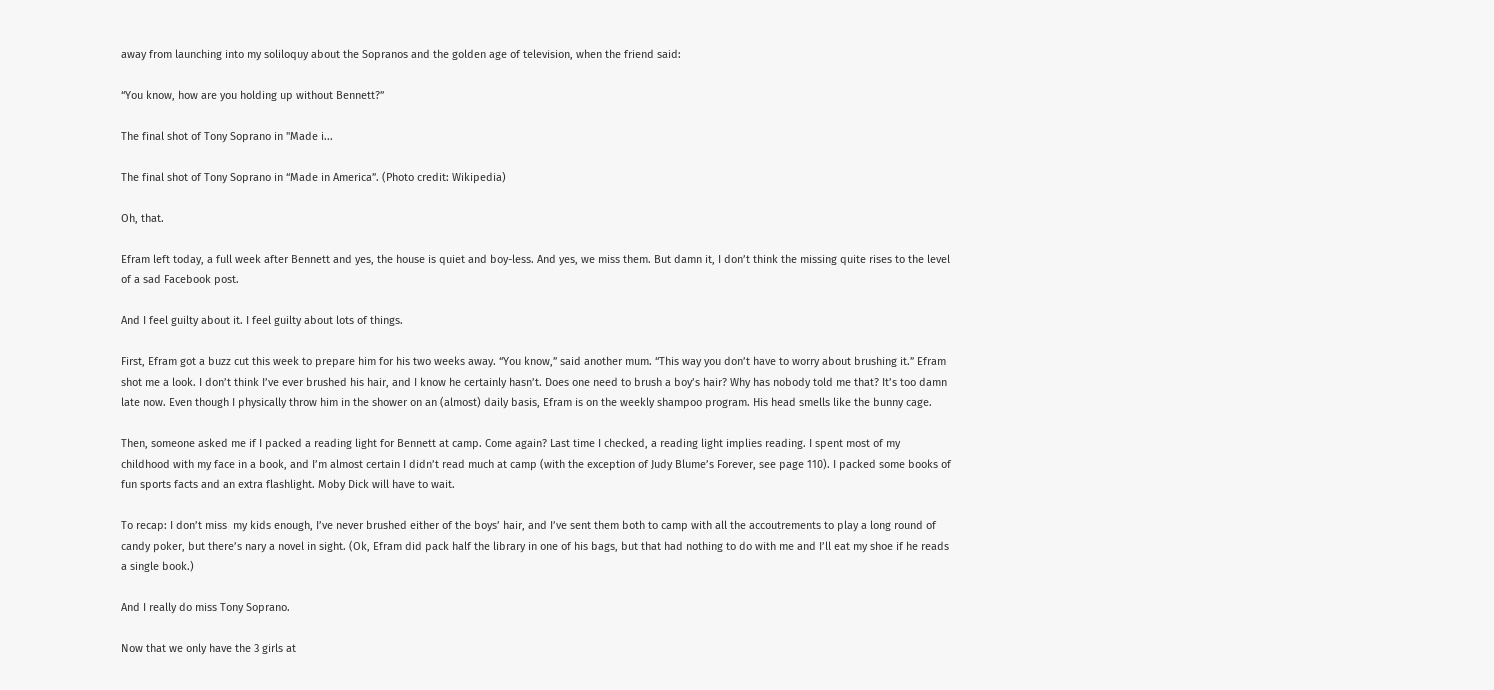away from launching into my soliloquy about the Sopranos and the golden age of television, when the friend said:

“You know, how are you holding up without Bennett?”

The final shot of Tony Soprano in "Made i...

The final shot of Tony Soprano in “Made in America”. (Photo credit: Wikipedia)

Oh, that.

Efram left today, a full week after Bennett and yes, the house is quiet and boy-less. And yes, we miss them. But damn it, I don’t think the missing quite rises to the level of a sad Facebook post.

And I feel guilty about it. I feel guilty about lots of things.

First, Efram got a buzz cut this week to prepare him for his two weeks away. “You know,” said another mum. “This way you don’t have to worry about brushing it.” Efram shot me a look. I don’t think I’ve ever brushed his hair, and I know he certainly hasn’t. Does one need to brush a boy’s hair? Why has nobody told me that? It’s too damn late now. Even though I physically throw him in the shower on an (almost) daily basis, Efram is on the weekly shampoo program. His head smells like the bunny cage.

Then, someone asked me if I packed a reading light for Bennett at camp. Come again? Last time I checked, a reading light implies reading. I spent most of my childhood with my face in a book, and I’m almost certain I didn’t read much at camp (with the exception of Judy Blume’s Forever, see page 110). I packed some books of fun sports facts and an extra flashlight. Moby Dick will have to wait.

To recap: I don’t miss  my kids enough, I’ve never brushed either of the boys’ hair, and I’ve sent them both to camp with all the accoutrements to play a long round of candy poker, but there’s nary a novel in sight. (Ok, Efram did pack half the library in one of his bags, but that had nothing to do with me and I’ll eat my shoe if he reads a single book.)

And I really do miss Tony Soprano.

Now that we only have the 3 girls at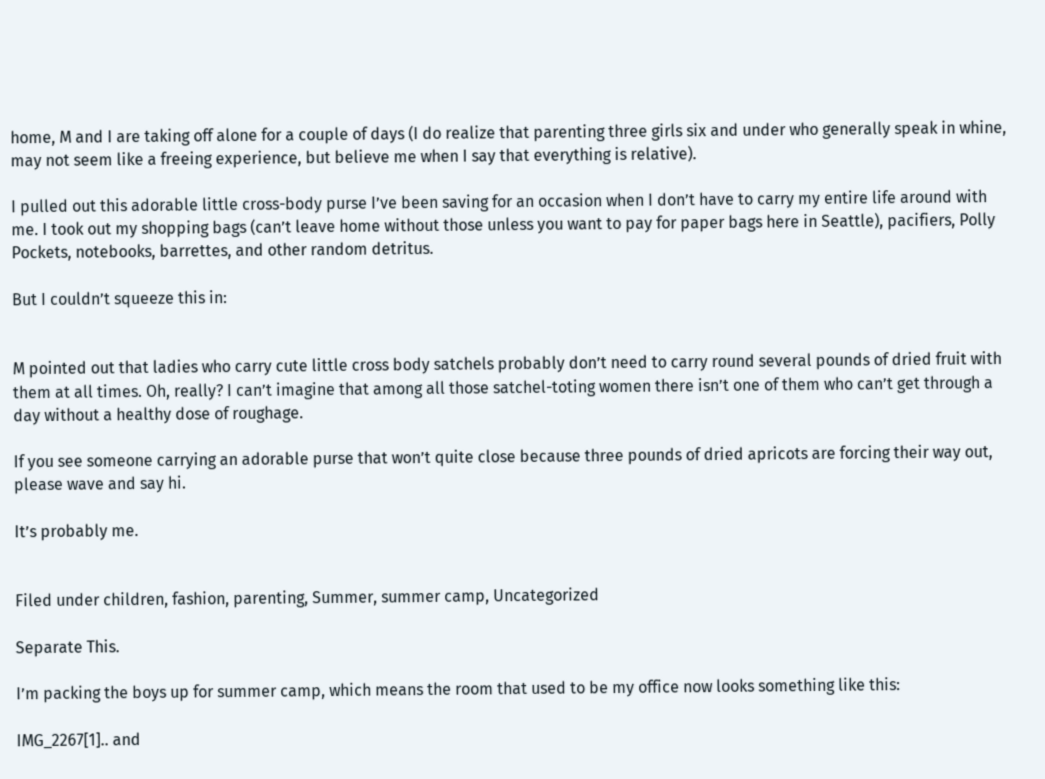home, M and I are taking off alone for a couple of days (I do realize that parenting three girls six and under who generally speak in whine, may not seem like a freeing experience, but believe me when I say that everything is relative).

I pulled out this adorable little cross-body purse I’ve been saving for an occasion when I don’t have to carry my entire life around with me. I took out my shopping bags (can’t leave home without those unless you want to pay for paper bags here in Seattle), pacifiers, Polly Pockets, notebooks, barrettes, and other random detritus.

But I couldn’t squeeze this in:


M pointed out that ladies who carry cute little cross body satchels probably don’t need to carry round several pounds of dried fruit with them at all times. Oh, really? I can’t imagine that among all those satchel-toting women there isn’t one of them who can’t get through a day without a healthy dose of roughage.

If you see someone carrying an adorable purse that won’t quite close because three pounds of dried apricots are forcing their way out, please wave and say hi.

It’s probably me.


Filed under children, fashion, parenting, Summer, summer camp, Uncategorized

Separate This.

I’m packing the boys up for summer camp, which means the room that used to be my office now looks something like this:

IMG_2267[1].. and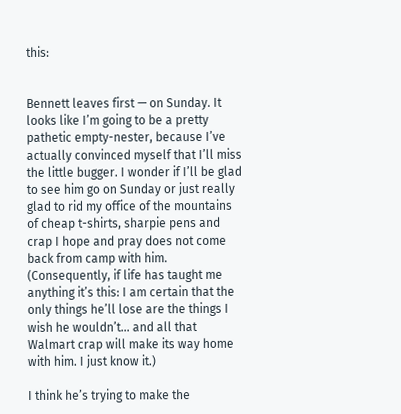this:


Bennett leaves first — on Sunday. It looks like I’m going to be a pretty pathetic empty-nester, because I’ve actually convinced myself that I’ll miss the little bugger. I wonder if I’ll be glad to see him go on Sunday or just really glad to rid my office of the mountains of cheap t-shirts, sharpie pens and crap I hope and pray does not come back from camp with him. (Consequently, if life has taught me anything it’s this: I am certain that the only things he’ll lose are the things I wish he wouldn’t… and all that Walmart crap will make its way home with him. I just know it.)

I think he’s trying to make the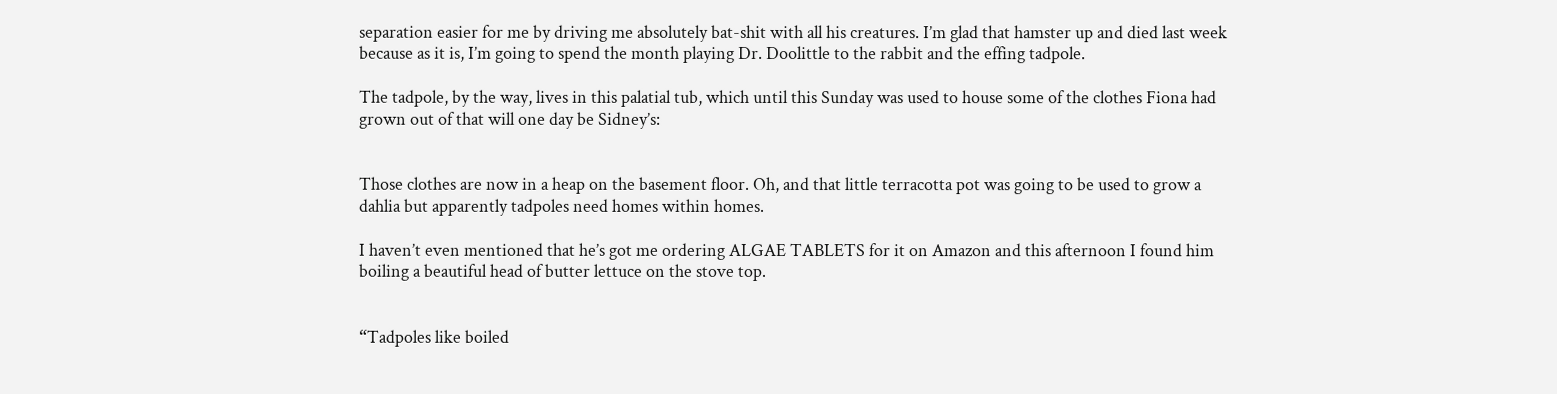separation easier for me by driving me absolutely bat-shit with all his creatures. I’m glad that hamster up and died last week because as it is, I’m going to spend the month playing Dr. Doolittle to the rabbit and the effing tadpole.

The tadpole, by the way, lives in this palatial tub, which until this Sunday was used to house some of the clothes Fiona had grown out of that will one day be Sidney’s:


Those clothes are now in a heap on the basement floor. Oh, and that little terracotta pot was going to be used to grow a dahlia but apparently tadpoles need homes within homes.

I haven’t even mentioned that he’s got me ordering ALGAE TABLETS for it on Amazon and this afternoon I found him boiling a beautiful head of butter lettuce on the stove top.


“Tadpoles like boiled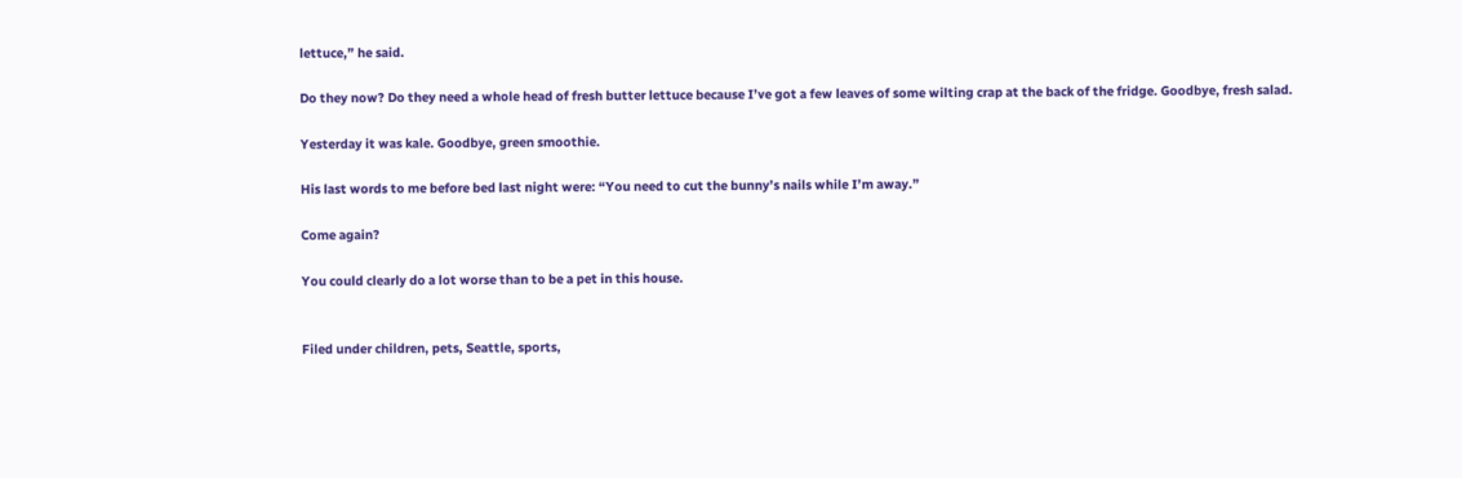lettuce,” he said.

Do they now? Do they need a whole head of fresh butter lettuce because I’ve got a few leaves of some wilting crap at the back of the fridge. Goodbye, fresh salad.

Yesterday it was kale. Goodbye, green smoothie.

His last words to me before bed last night were: “You need to cut the bunny’s nails while I’m away.”

Come again?

You could clearly do a lot worse than to be a pet in this house.


Filed under children, pets, Seattle, sports,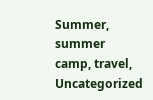Summer, summer camp, travel, Uncategorized